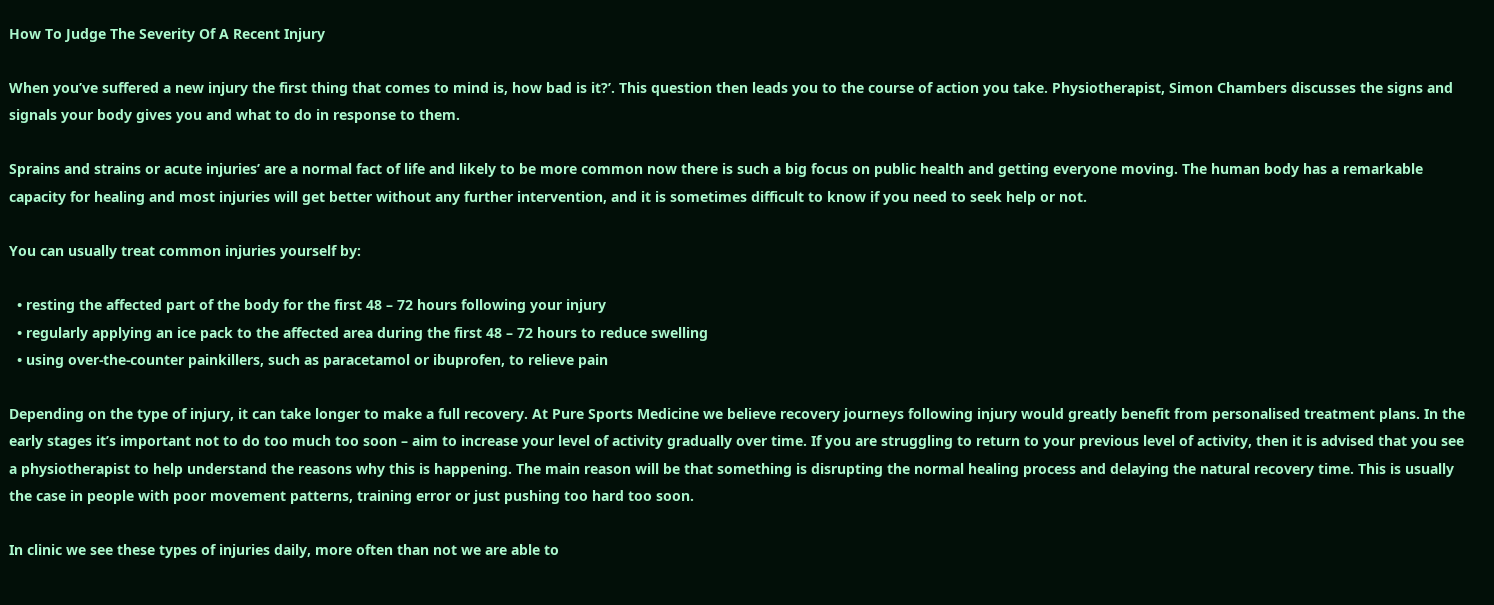How To Judge The Severity Of A Recent Injury

When you’ve suffered a new injury the first thing that comes to mind is, how bad is it?’. This question then leads you to the course of action you take. Physiotherapist, Simon Chambers discusses the signs and signals your body gives you and what to do in response to them.

Sprains and strains or acute injuries’ are a normal fact of life and likely to be more common now there is such a big focus on public health and getting everyone moving. The human body has a remarkable capacity for healing and most injuries will get better without any further intervention, and it is sometimes difficult to know if you need to seek help or not.

You can usually treat common injuries yourself by:

  • resting the affected part of the body for the first 48 – 72 hours following your injury
  • regularly applying an ice pack to the affected area during the first 48 – 72 hours to reduce swelling
  • using over-the-counter painkillers, such as paracetamol or ibuprofen, to relieve pain

Depending on the type of injury, it can take longer to make a full recovery. At Pure Sports Medicine we believe recovery journeys following injury would greatly benefit from personalised treatment plans. In the early stages it’s important not to do too much too soon – aim to increase your level of activity gradually over time. If you are struggling to return to your previous level of activity, then it is advised that you see a physiotherapist to help understand the reasons why this is happening. The main reason will be that something is disrupting the normal healing process and delaying the natural recovery time. This is usually the case in people with poor movement patterns, training error or just pushing too hard too soon.

In clinic we see these types of injuries daily, more often than not we are able to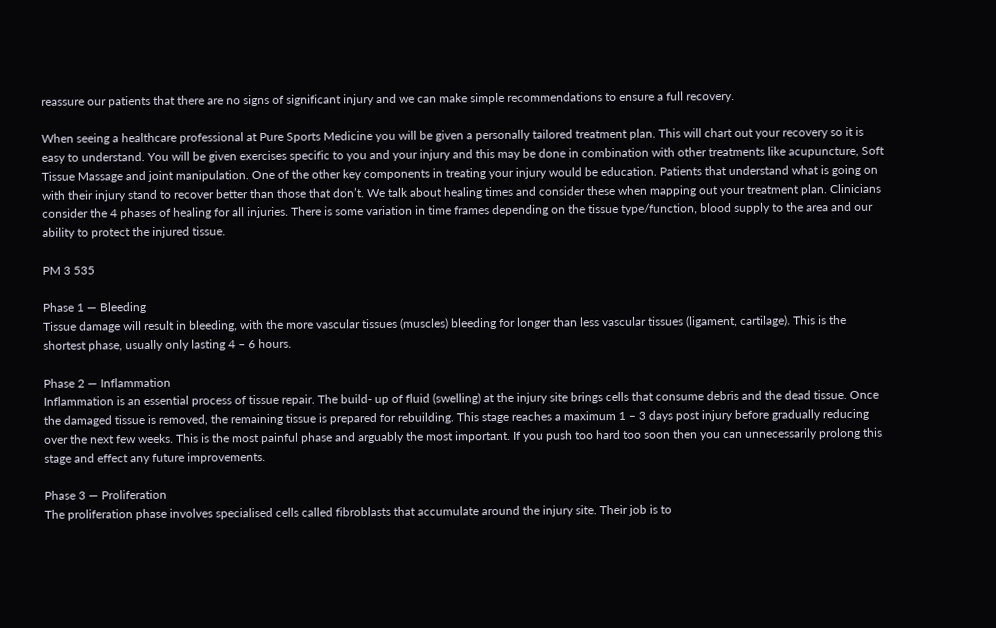reassure our patients that there are no signs of significant injury and we can make simple recommendations to ensure a full recovery.

When seeing a healthcare professional at Pure Sports Medicine you will be given a personally tailored treatment plan. This will chart out your recovery so it is easy to understand. You will be given exercises specific to you and your injury and this may be done in combination with other treatments like acupuncture, Soft Tissue Massage and joint manipulation. One of the other key components in treating your injury would be education. Patients that understand what is going on with their injury stand to recover better than those that don’t. We talk about healing times and consider these when mapping out your treatment plan. Clinicians consider the 4 phases of healing for all injuries. There is some variation in time frames depending on the tissue type/function, blood supply to the area and our ability to protect the injured tissue.

PM 3 535

Phase 1 — Bleeding
Tissue damage will result in bleeding, with the more vascular tissues (muscles) bleeding for longer than less vascular tissues (ligament, cartilage). This is the shortest phase, usually only lasting 4 – 6 hours.

Phase 2 — Inflammation
Inflammation is an essential process of tissue repair. The build- up of fluid (swelling) at the injury site brings cells that consume debris and the dead tissue. Once the damaged tissue is removed, the remaining tissue is prepared for rebuilding. This stage reaches a maximum 1 – 3 days post injury before gradually reducing over the next few weeks. This is the most painful phase and arguably the most important. If you push too hard too soon then you can unnecessarily prolong this stage and effect any future improvements.

Phase 3 — Proliferation
The proliferation phase involves specialised cells called fibroblasts that accumulate around the injury site. Their job is to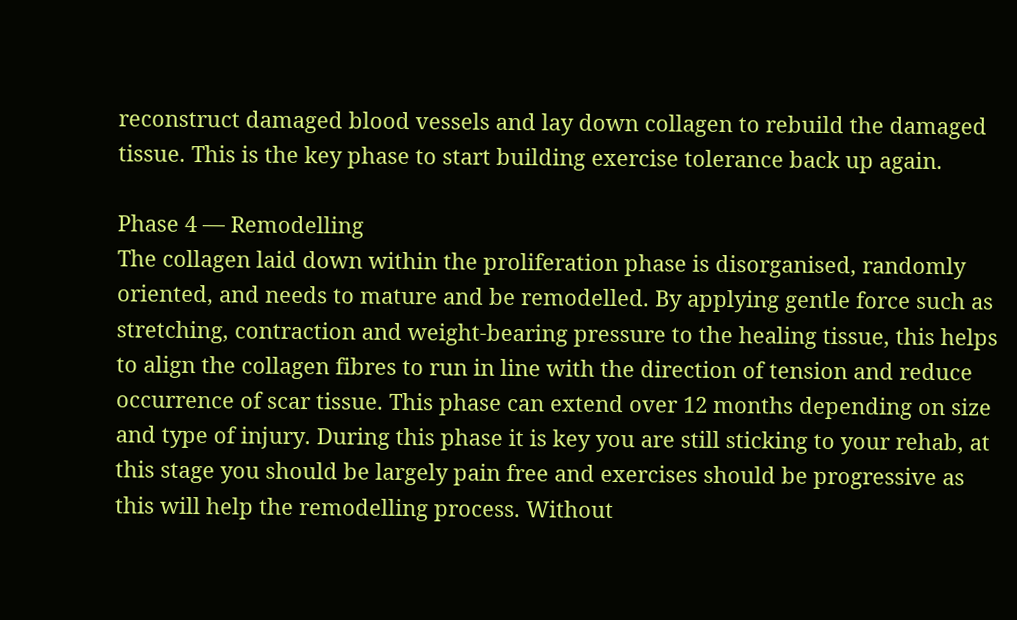reconstruct damaged blood vessels and lay down collagen to rebuild the damaged tissue. This is the key phase to start building exercise tolerance back up again.

Phase 4 — Remodelling
The collagen laid down within the proliferation phase is disorganised, randomly oriented, and needs to mature and be remodelled. By applying gentle force such as stretching, contraction and weight-bearing pressure to the healing tissue, this helps to align the collagen fibres to run in line with the direction of tension and reduce occurrence of scar tissue. This phase can extend over 12 months depending on size and type of injury. During this phase it is key you are still sticking to your rehab, at this stage you should be largely pain free and exercises should be progressive as this will help the remodelling process. Without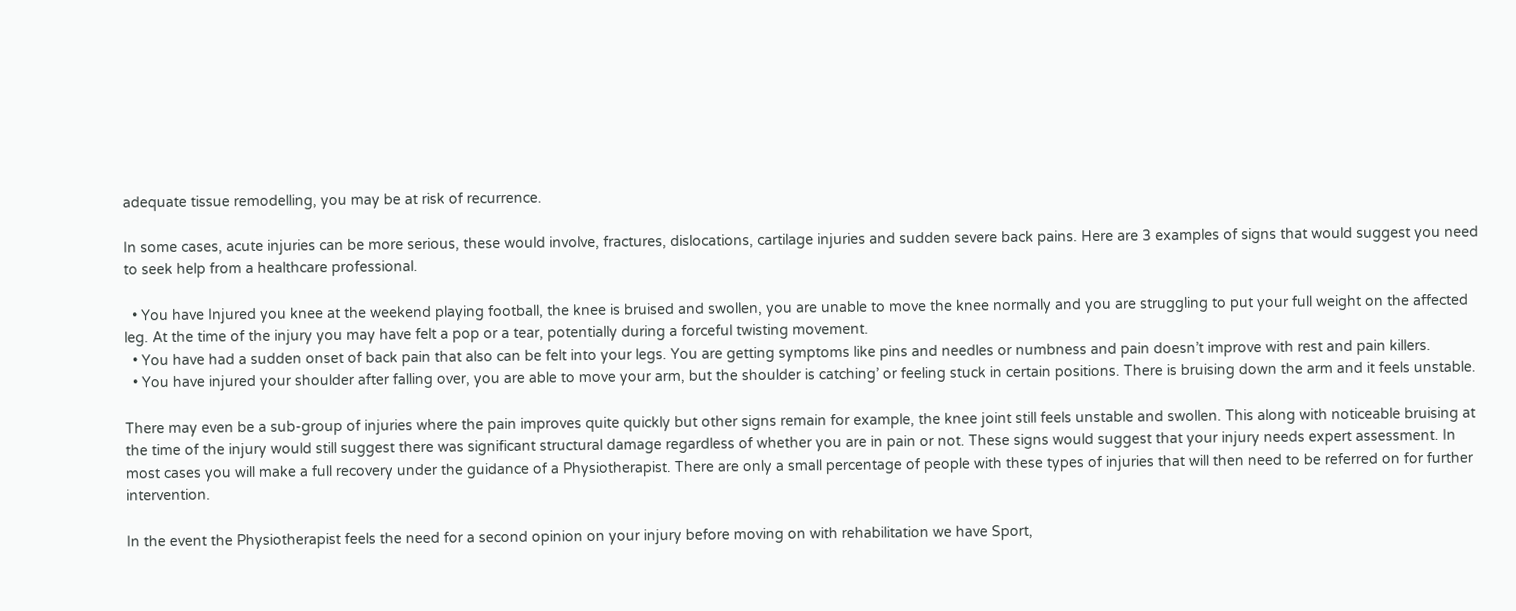adequate tissue remodelling, you may be at risk of recurrence.

In some cases, acute injuries can be more serious, these would involve, fractures, dislocations, cartilage injuries and sudden severe back pains. Here are 3 examples of signs that would suggest you need to seek help from a healthcare professional.

  • You have Injured you knee at the weekend playing football, the knee is bruised and swollen, you are unable to move the knee normally and you are struggling to put your full weight on the affected leg. At the time of the injury you may have felt a pop or a tear, potentially during a forceful twisting movement.
  • You have had a sudden onset of back pain that also can be felt into your legs. You are getting symptoms like pins and needles or numbness and pain doesn’t improve with rest and pain killers.
  • You have injured your shoulder after falling over, you are able to move your arm, but the shoulder is catching’ or feeling stuck in certain positions. There is bruising down the arm and it feels unstable.

There may even be a sub-group of injuries where the pain improves quite quickly but other signs remain for example, the knee joint still feels unstable and swollen. This along with noticeable bruising at the time of the injury would still suggest there was significant structural damage regardless of whether you are in pain or not. These signs would suggest that your injury needs expert assessment. In most cases you will make a full recovery under the guidance of a Physiotherapist. There are only a small percentage of people with these types of injuries that will then need to be referred on for further intervention.

In the event the Physiotherapist feels the need for a second opinion on your injury before moving on with rehabilitation we have Sport,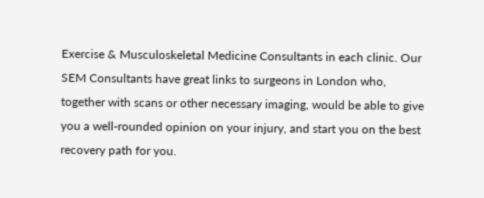Exercise & Musculoskeletal Medicine Consultants in each clinic. Our SEM Consultants have great links to surgeons in London who, together with scans or other necessary imaging, would be able to give you a well-rounded opinion on your injury, and start you on the best recovery path for you.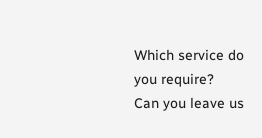Which service do you require?
Can you leave us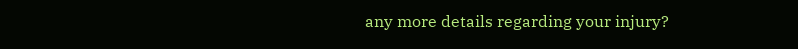any more details regarding your injury?